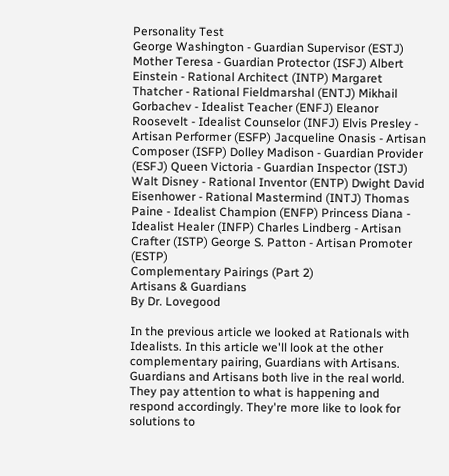Personality Test
George Washington - Guardian Supervisor (ESTJ) Mother Teresa - Guardian Protector (ISFJ) Albert Einstein - Rational Architect (INTP) Margaret Thatcher - Rational Fieldmarshal (ENTJ) Mikhail Gorbachev - Idealist Teacher (ENFJ) Eleanor Roosevelt - Idealist Counselor (INFJ) Elvis Presley - Artisan Performer (ESFP) Jacqueline Onasis - Artisan Composer (ISFP) Dolley Madison - Guardian Provider (ESFJ) Queen Victoria - Guardian Inspector (ISTJ) Walt Disney - Rational Inventor (ENTP) Dwight David Eisenhower - Rational Mastermind (INTJ) Thomas Paine - Idealist Champion (ENFP) Princess Diana - Idealist Healer (INFP) Charles Lindberg - Artisan Crafter (ISTP) George S. Patton - Artisan Promoter (ESTP)
Complementary Pairings (Part 2)
Artisans & Guardians
By Dr. Lovegood

In the previous article we looked at Rationals with Idealists. In this article we'll look at the other complementary pairing, Guardians with Artisans. Guardians and Artisans both live in the real world. They pay attention to what is happening and respond accordingly. They're more like to look for solutions to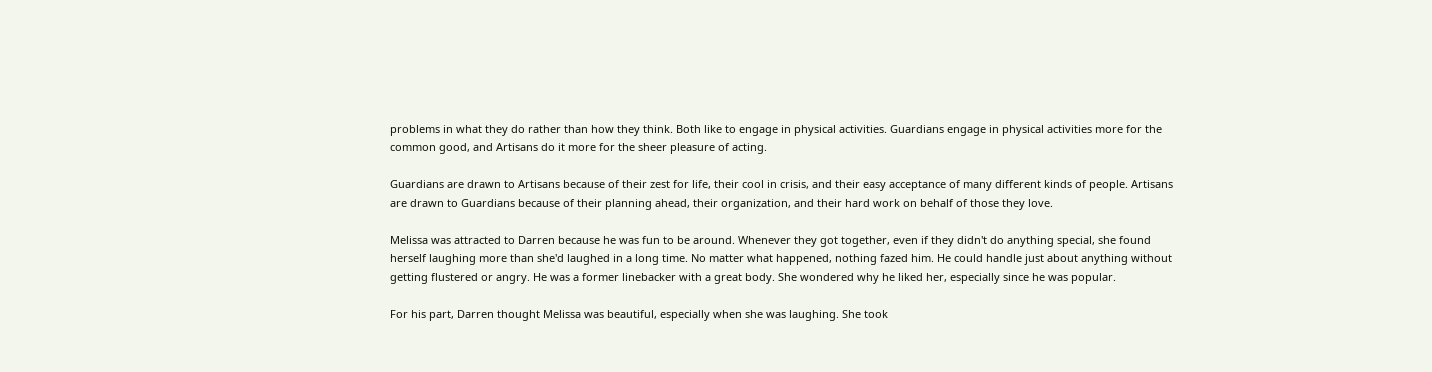problems in what they do rather than how they think. Both like to engage in physical activities. Guardians engage in physical activities more for the common good, and Artisans do it more for the sheer pleasure of acting.

Guardians are drawn to Artisans because of their zest for life, their cool in crisis, and their easy acceptance of many different kinds of people. Artisans are drawn to Guardians because of their planning ahead, their organization, and their hard work on behalf of those they love.

Melissa was attracted to Darren because he was fun to be around. Whenever they got together, even if they didn't do anything special, she found herself laughing more than she'd laughed in a long time. No matter what happened, nothing fazed him. He could handle just about anything without getting flustered or angry. He was a former linebacker with a great body. She wondered why he liked her, especially since he was popular.

For his part, Darren thought Melissa was beautiful, especially when she was laughing. She took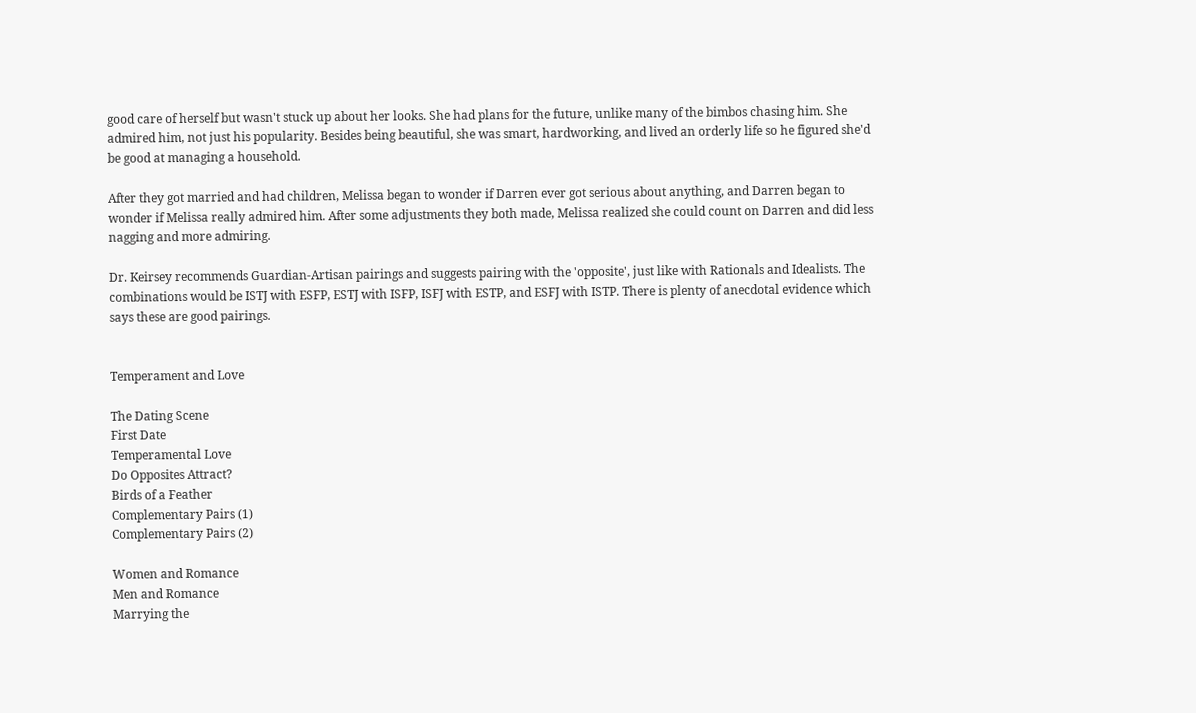good care of herself but wasn't stuck up about her looks. She had plans for the future, unlike many of the bimbos chasing him. She admired him, not just his popularity. Besides being beautiful, she was smart, hardworking, and lived an orderly life so he figured she'd be good at managing a household.

After they got married and had children, Melissa began to wonder if Darren ever got serious about anything, and Darren began to wonder if Melissa really admired him. After some adjustments they both made, Melissa realized she could count on Darren and did less nagging and more admiring.

Dr. Keirsey recommends Guardian-Artisan pairings and suggests pairing with the 'opposite', just like with Rationals and Idealists. The combinations would be ISTJ with ESFP, ESTJ with ISFP, ISFJ with ESTP, and ESFJ with ISTP. There is plenty of anecdotal evidence which says these are good pairings.


Temperament and Love

The Dating Scene
First Date
Temperamental Love
Do Opposites Attract?
Birds of a Feather
Complementary Pairs (1)
Complementary Pairs (2)

Women and Romance
Men and Romance
Marrying the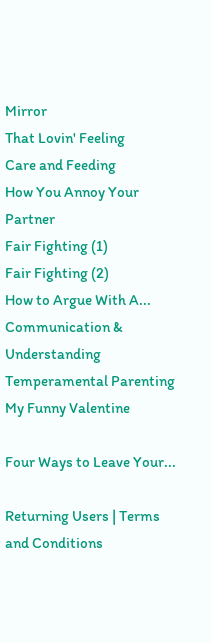Mirror
That Lovin' Feeling
Care and Feeding
How You Annoy Your Partner
Fair Fighting (1)
Fair Fighting (2)
How to Argue With A...
Communication & Understanding
Temperamental Parenting
My Funny Valentine

Four Ways to Leave Your...

Returning Users | Terms and Conditions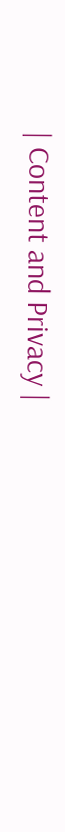| Content and Privacy |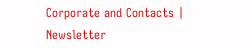Corporate and Contacts | Newsletter